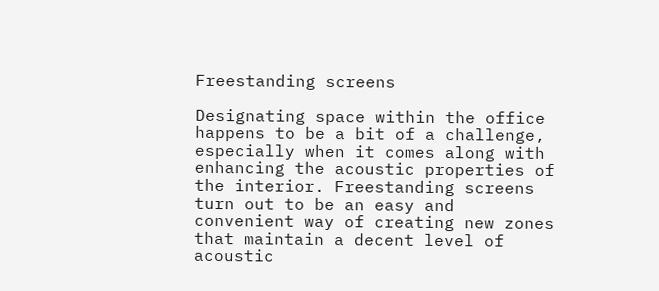Freestanding screens

Designating space within the office happens to be a bit of a challenge, especially when it comes along with enhancing the acoustic properties of the interior. Freestanding screens turn out to be an easy and convenient way of creating new zones that maintain a decent level of acoustic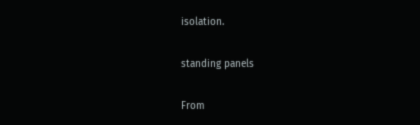isolation.

standing panels

From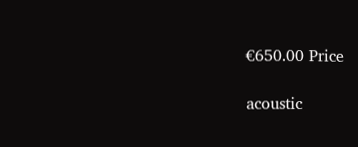€650.00 Price

acoustic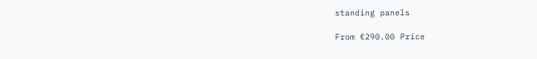standing panels

From €290.00 Price